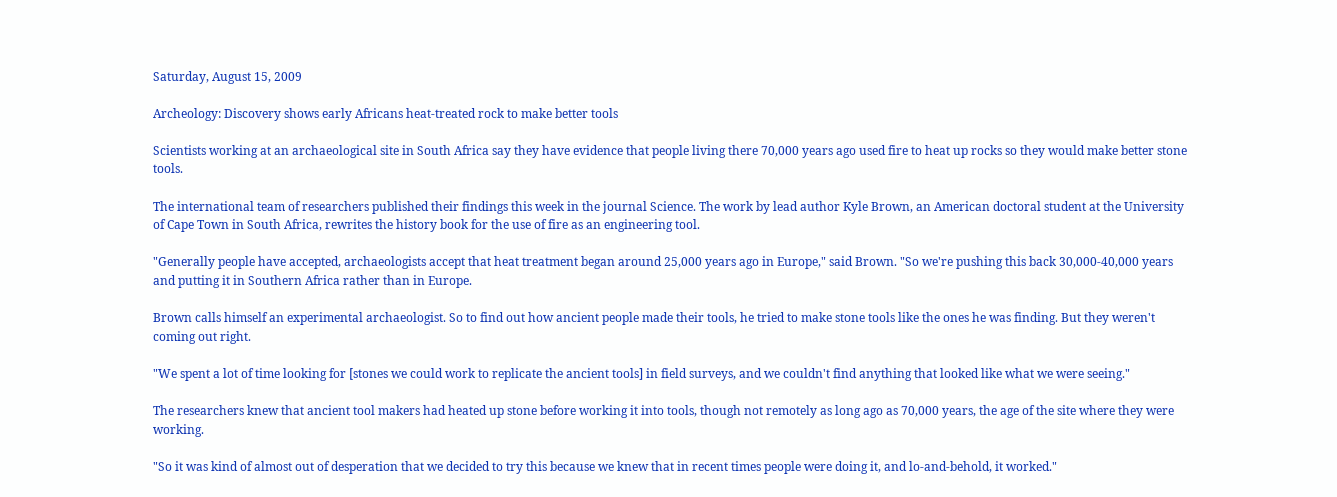Saturday, August 15, 2009

Archeology: Discovery shows early Africans heat-treated rock to make better tools

Scientists working at an archaeological site in South Africa say they have evidence that people living there 70,000 years ago used fire to heat up rocks so they would make better stone tools.

The international team of researchers published their findings this week in the journal Science. The work by lead author Kyle Brown, an American doctoral student at the University of Cape Town in South Africa, rewrites the history book for the use of fire as an engineering tool.

"Generally people have accepted, archaeologists accept that heat treatment began around 25,000 years ago in Europe," said Brown. "So we're pushing this back 30,000-40,000 years and putting it in Southern Africa rather than in Europe.

Brown calls himself an experimental archaeologist. So to find out how ancient people made their tools, he tried to make stone tools like the ones he was finding. But they weren't coming out right.

"We spent a lot of time looking for [stones we could work to replicate the ancient tools] in field surveys, and we couldn't find anything that looked like what we were seeing."

The researchers knew that ancient tool makers had heated up stone before working it into tools, though not remotely as long ago as 70,000 years, the age of the site where they were working.

"So it was kind of almost out of desperation that we decided to try this because we knew that in recent times people were doing it, and lo-and-behold, it worked."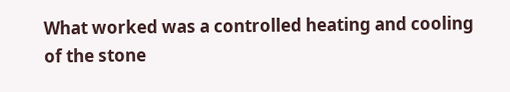What worked was a controlled heating and cooling of the stone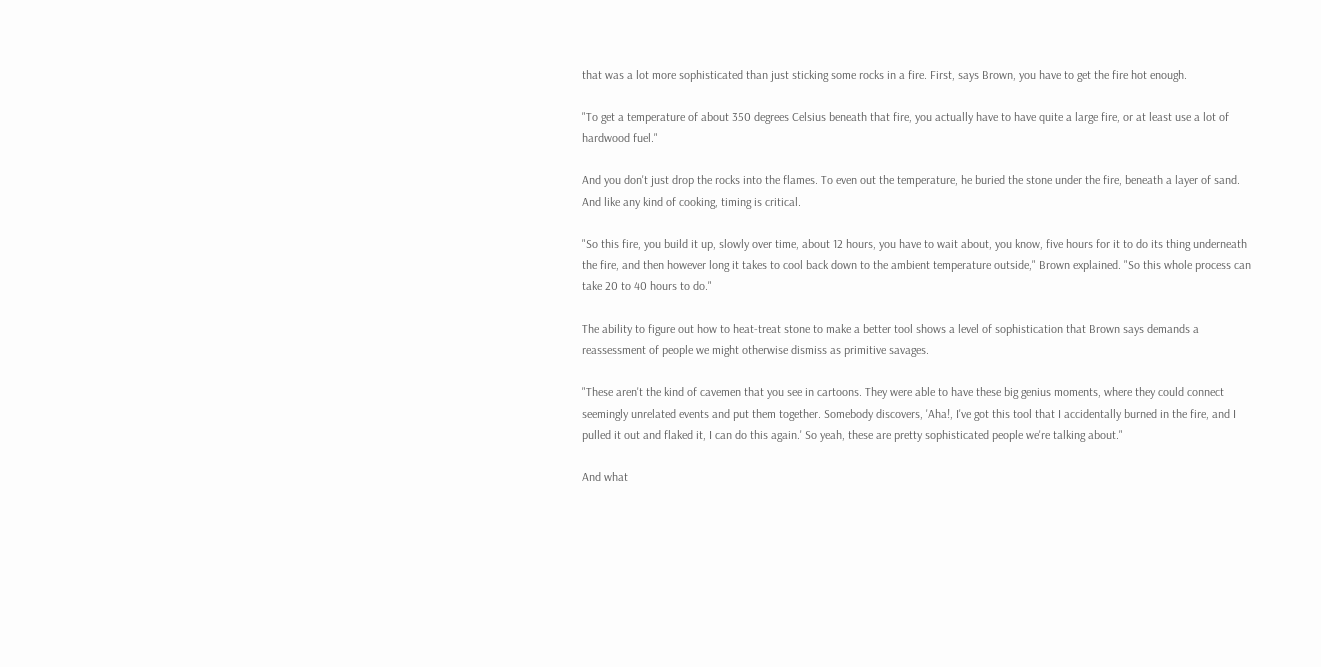that was a lot more sophisticated than just sticking some rocks in a fire. First, says Brown, you have to get the fire hot enough.

"To get a temperature of about 350 degrees Celsius beneath that fire, you actually have to have quite a large fire, or at least use a lot of hardwood fuel."

And you don't just drop the rocks into the flames. To even out the temperature, he buried the stone under the fire, beneath a layer of sand. And like any kind of cooking, timing is critical.

"So this fire, you build it up, slowly over time, about 12 hours, you have to wait about, you know, five hours for it to do its thing underneath the fire, and then however long it takes to cool back down to the ambient temperature outside," Brown explained. "So this whole process can take 20 to 40 hours to do."

The ability to figure out how to heat-treat stone to make a better tool shows a level of sophistication that Brown says demands a reassessment of people we might otherwise dismiss as primitive savages.

"These aren't the kind of cavemen that you see in cartoons. They were able to have these big genius moments, where they could connect seemingly unrelated events and put them together. Somebody discovers, 'Aha!, I've got this tool that I accidentally burned in the fire, and I pulled it out and flaked it, I can do this again.' So yeah, these are pretty sophisticated people we're talking about."

And what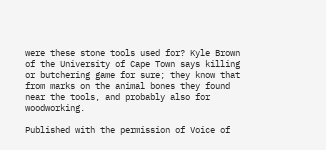were these stone tools used for? Kyle Brown of the University of Cape Town says killing or butchering game for sure; they know that from marks on the animal bones they found near the tools, and probably also for woodworking.

Published with the permission of Voice of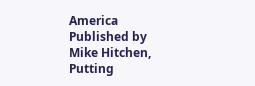America
Published by Mike Hitchen,
Putting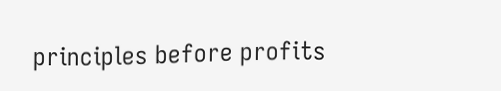principles before profits